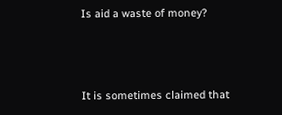Is aid a waste of money?



It is sometimes claimed that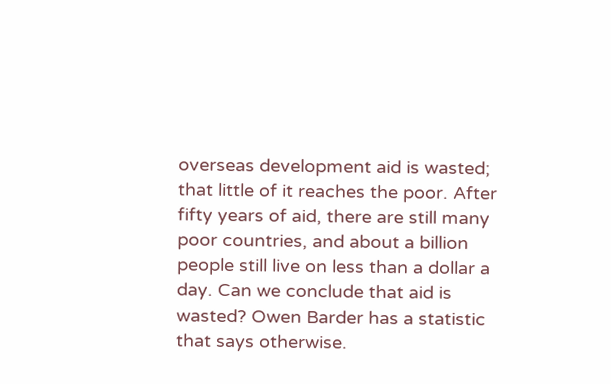overseas development aid is wasted; that little of it reaches the poor. After fifty years of aid, there are still many poor countries, and about a billion people still live on less than a dollar a day. Can we conclude that aid is wasted? Owen Barder has a statistic that says otherwise.